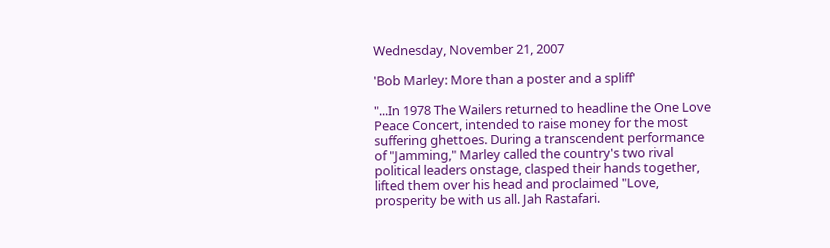Wednesday, November 21, 2007

'Bob Marley: More than a poster and a spliff'

"...In 1978 The Wailers returned to headline the One Love Peace Concert, intended to raise money for the most suffering ghettoes. During a transcendent performance of "Jamming," Marley called the country's two rival political leaders onstage, clasped their hands together, lifted them over his head and proclaimed "Love, prosperity be with us all. Jah Rastafari.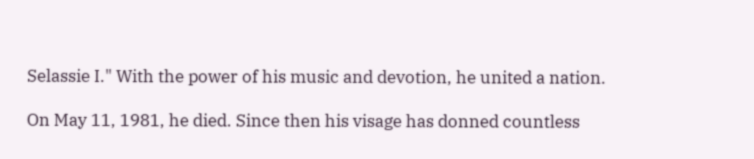Selassie I." With the power of his music and devotion, he united a nation.

On May 11, 1981, he died. Since then his visage has donned countless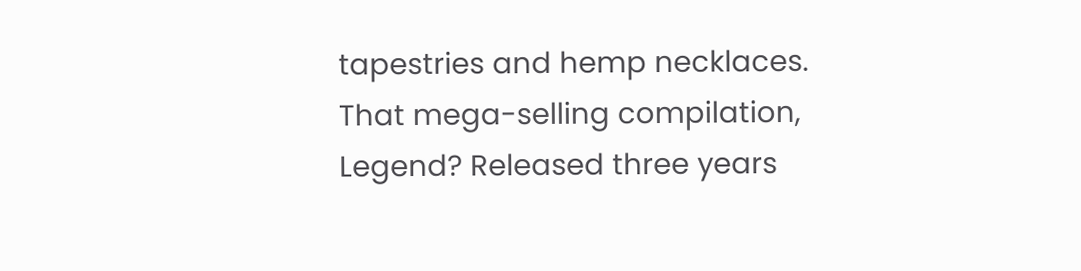tapestries and hemp necklaces. That mega-selling compilation, Legend? Released three years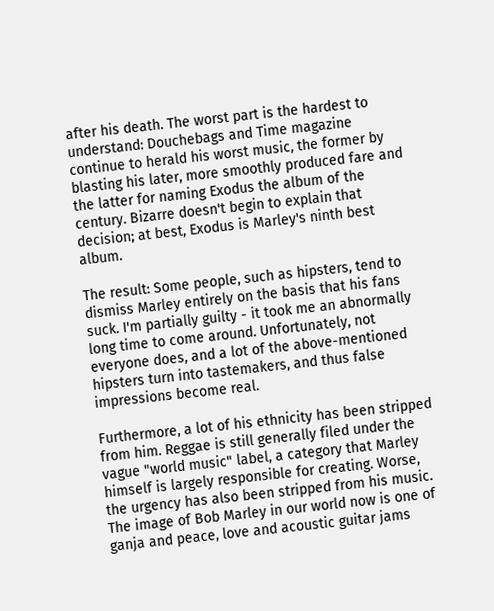after his death. The worst part is the hardest to understand: Douchebags and Time magazine continue to herald his worst music, the former by blasting his later, more smoothly produced fare and the latter for naming Exodus the album of the century. Bizarre doesn't begin to explain that decision; at best, Exodus is Marley's ninth best album.

The result: Some people, such as hipsters, tend to dismiss Marley entirely on the basis that his fans suck. I'm partially guilty - it took me an abnormally long time to come around. Unfortunately, not everyone does, and a lot of the above-mentioned hipsters turn into tastemakers, and thus false impressions become real.

Furthermore, a lot of his ethnicity has been stripped from him. Reggae is still generally filed under the vague "world music" label, a category that Marley himself is largely responsible for creating. Worse, the urgency has also been stripped from his music. The image of Bob Marley in our world now is one of ganja and peace, love and acoustic guitar jams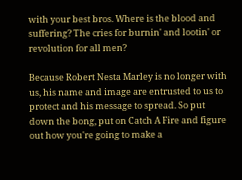with your best bros. Where is the blood and suffering? The cries for burnin' and lootin' or revolution for all men?

Because Robert Nesta Marley is no longer with us, his name and image are entrusted to us to protect and his message to spread. So put down the bong, put on Catch A Fire and figure out how you're going to make a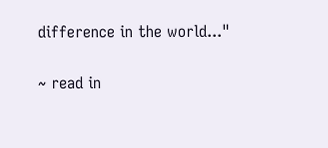difference in the world..."

~ read in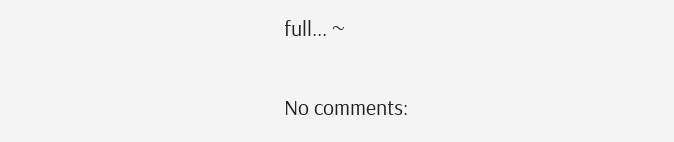full... ~


No comments: